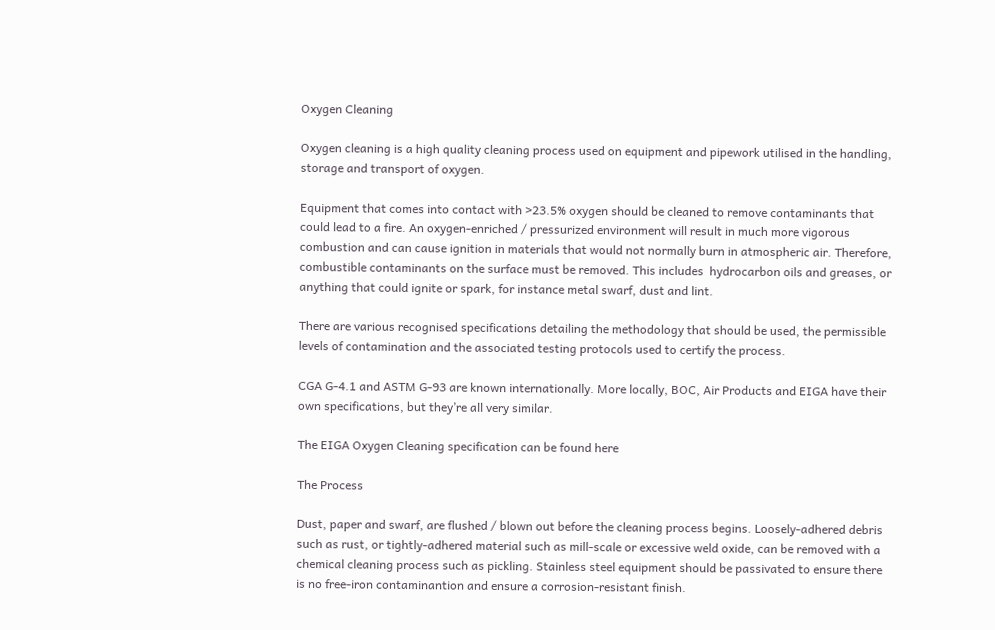Oxygen Cleaning

Oxygen cleaning is a high quality cleaning process used on equipment and pipework utilised in the handling, storage and transport of oxygen.

Equipment that comes into contact with >23.5% oxygen should be cleaned to remove contaminants that could lead to a fire. An oxygen-enriched / pressurized environment will result in much more vigorous combustion and can cause ignition in materials that would not normally burn in atmospheric air. Therefore, combustible contaminants on the surface must be removed. This includes  hydrocarbon oils and greases, or anything that could ignite or spark, for instance metal swarf, dust and lint.

There are various recognised specifications detailing the methodology that should be used, the permissible levels of contamination and the associated testing protocols used to certify the process.

CGA G-4.1 and ASTM G-93 are known internationally. More locally, BOC, Air Products and EIGA have their own specifications, but they’re all very similar.

The EIGA Oxygen Cleaning specification can be found here

The Process

Dust, paper and swarf, are flushed / blown out before the cleaning process begins. Loosely-adhered debris such as rust, or tightly-adhered material such as mill-scale or excessive weld oxide, can be removed with a chemical cleaning process such as pickling. Stainless steel equipment should be passivated to ensure there is no free-iron contaminantion and ensure a corrosion-resistant finish.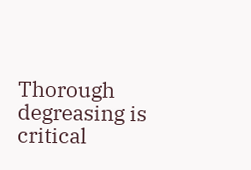Thorough degreasing is critical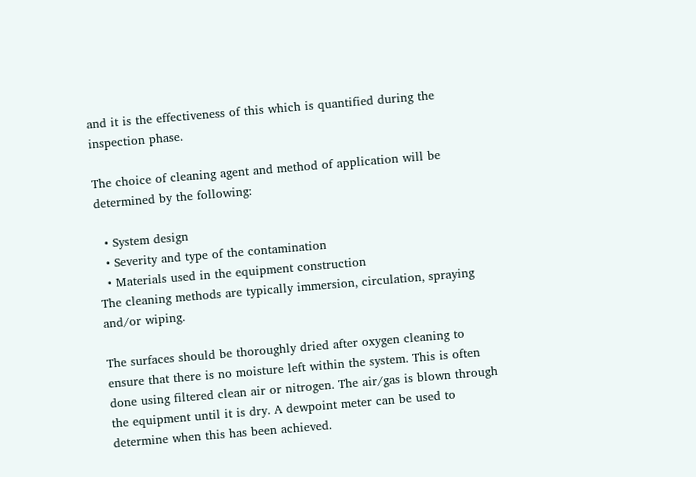and it is the effectiveness of this which is quantified during the inspection phase.

The choice of cleaning agent and method of application will be determined by the following:

  • System design
  • Severity and type of the contamination
  • Materials used in the equipment construction
The cleaning methods are typically immersion, circulation, spraying and/or wiping.

The surfaces should be thoroughly dried after oxygen cleaning to ensure that there is no moisture left within the system. This is often done using filtered clean air or nitrogen. The air/gas is blown through the equipment until it is dry. A dewpoint meter can be used to determine when this has been achieved.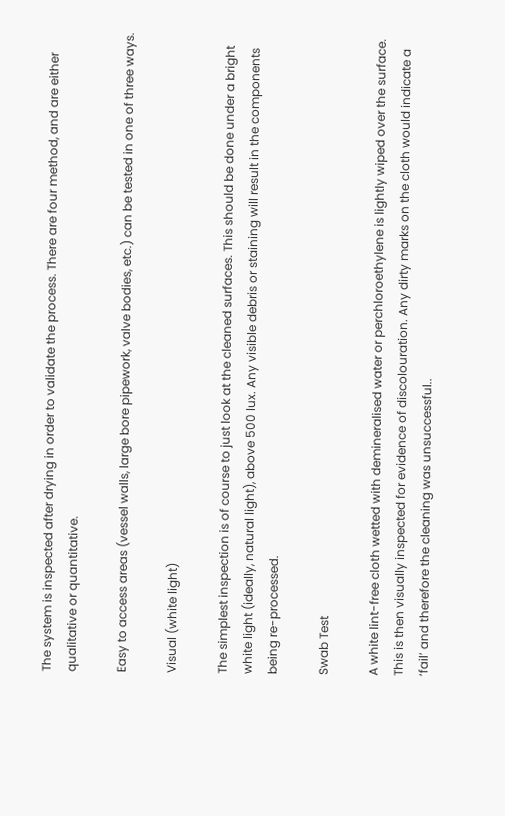The system is inspected after drying in order to validate the process. There are four method, and are either qualitative or quantitative.

Easy to access areas (vessel walls, large bore pipework, valve bodies, etc.) can be tested in one of three ways.

Visual (white light)

The simplest inspection is of course to just look at the cleaned surfaces. This should be done under a bright white light (ideally, natural light), above 500 lux. Any visible debris or staining will result in the components being re-processed.

Swab Test

A white lint-free cloth wetted with demineralised water or perchloroethylene is lightly wiped over the surface. This is then visually inspected for evidence of discolouration. Any dirty marks on the cloth would indicate a ‘fail’ and therefore the cleaning was unsuccessful..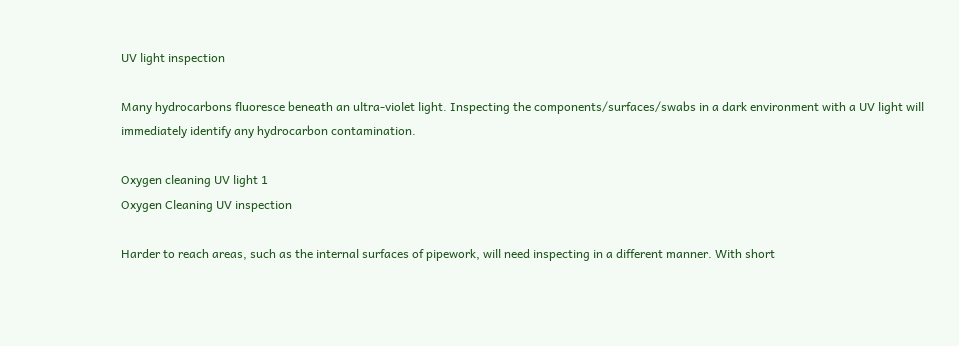UV light inspection

Many hydrocarbons fluoresce beneath an ultra-violet light. Inspecting the components/surfaces/swabs in a dark environment with a UV light will immediately identify any hydrocarbon contamination.

Oxygen cleaning UV light 1
Oxygen Cleaning UV inspection

Harder to reach areas, such as the internal surfaces of pipework, will need inspecting in a different manner. With short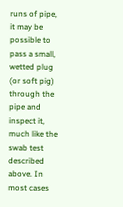runs of pipe, it may be possible to pass a small, wetted plug (or soft pig) through the pipe and inspect it, much like the swab test described above. In most cases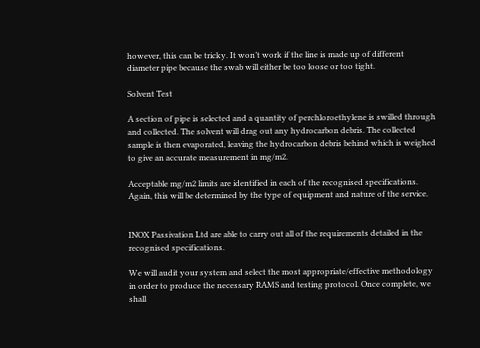however, this can be tricky. It won’t work if the line is made up of different diameter pipe because the swab will either be too loose or too tight.

Solvent Test

A section of pipe is selected and a quantity of perchloroethylene is swilled through and collected. The solvent will drag out any hydrocarbon debris. The collected sample is then evaporated, leaving the hydrocarbon debris behind which is weighed to give an accurate measurement in mg/m2.

Acceptable mg/m2 limits are identified in each of the recognised specifications. Again, this will be determined by the type of equipment and nature of the service.


INOX Passivation Ltd are able to carry out all of the requirements detailed in the recognised specifications.

We will audit your system and select the most appropriate/effective methodology in order to produce the necessary RAMS and testing protocol. Once complete, we shall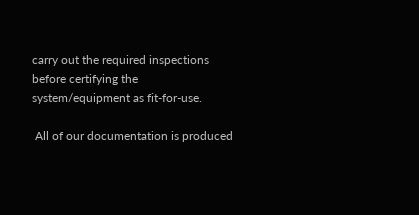carry out the required inspections before certifying the system/equipment as fit-for-use.

 All of our documentation is produced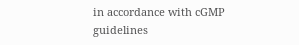in accordance with cGMP guidelines